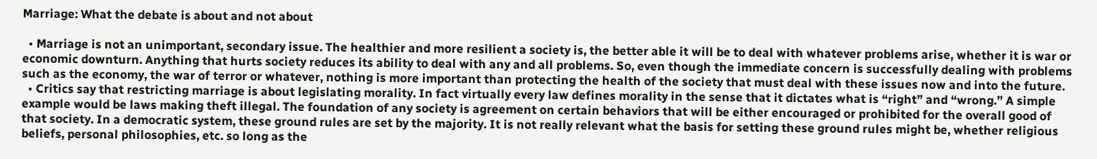Marriage: What the debate is about and not about

  • Marriage is not an unimportant, secondary issue. The healthier and more resilient a society is, the better able it will be to deal with whatever problems arise, whether it is war or economic downturn. Anything that hurts society reduces its ability to deal with any and all problems. So, even though the immediate concern is successfully dealing with problems such as the economy, the war of terror or whatever, nothing is more important than protecting the health of the society that must deal with these issues now and into the future.
  • Critics say that restricting marriage is about legislating morality. In fact virtually every law defines morality in the sense that it dictates what is “right” and “wrong.” A simple example would be laws making theft illegal. The foundation of any society is agreement on certain behaviors that will be either encouraged or prohibited for the overall good of that society. In a democratic system, these ground rules are set by the majority. It is not really relevant what the basis for setting these ground rules might be, whether religious beliefs, personal philosophies, etc. so long as the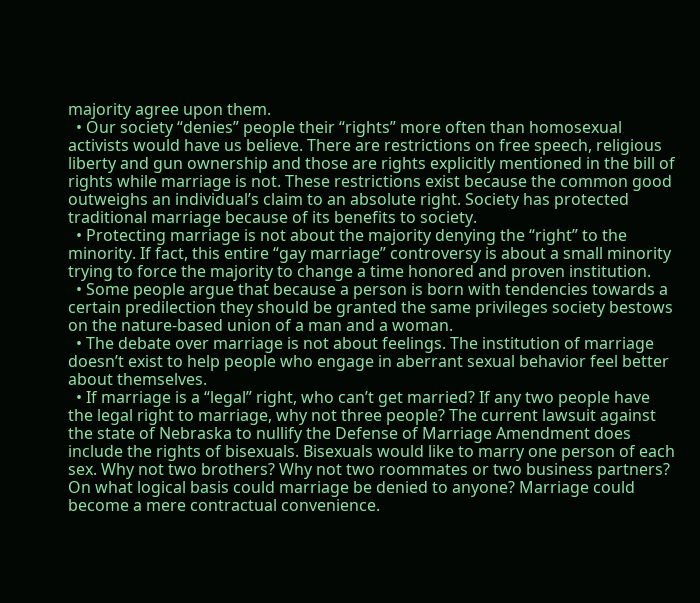majority agree upon them.
  • Our society “denies” people their “rights” more often than homosexual activists would have us believe. There are restrictions on free speech, religious liberty and gun ownership and those are rights explicitly mentioned in the bill of rights while marriage is not. These restrictions exist because the common good outweighs an individual’s claim to an absolute right. Society has protected traditional marriage because of its benefits to society.
  • Protecting marriage is not about the majority denying the “right” to the minority. If fact, this entire “gay marriage” controversy is about a small minority trying to force the majority to change a time honored and proven institution.
  • Some people argue that because a person is born with tendencies towards a certain predilection they should be granted the same privileges society bestows on the nature-based union of a man and a woman.
  • The debate over marriage is not about feelings. The institution of marriage doesn’t exist to help people who engage in aberrant sexual behavior feel better about themselves.
  • If marriage is a “legal” right, who can’t get married? If any two people have the legal right to marriage, why not three people? The current lawsuit against the state of Nebraska to nullify the Defense of Marriage Amendment does include the rights of bisexuals. Bisexuals would like to marry one person of each sex. Why not two brothers? Why not two roommates or two business partners? On what logical basis could marriage be denied to anyone? Marriage could become a mere contractual convenience.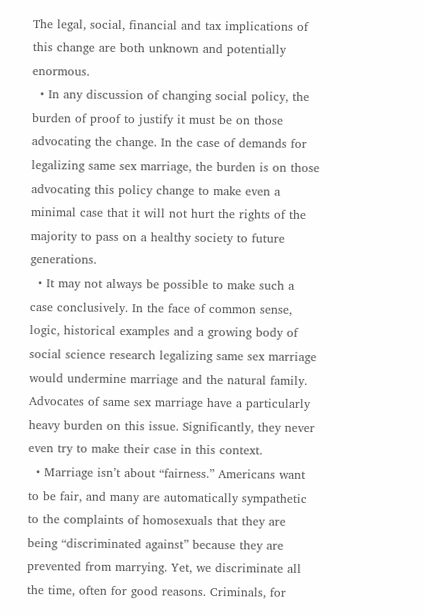The legal, social, financial and tax implications of this change are both unknown and potentially enormous.
  • In any discussion of changing social policy, the burden of proof to justify it must be on those advocating the change. In the case of demands for legalizing same sex marriage, the burden is on those advocating this policy change to make even a minimal case that it will not hurt the rights of the majority to pass on a healthy society to future generations.
  • It may not always be possible to make such a case conclusively. In the face of common sense, logic, historical examples and a growing body of social science research legalizing same sex marriage would undermine marriage and the natural family. Advocates of same sex marriage have a particularly heavy burden on this issue. Significantly, they never even try to make their case in this context.
  • Marriage isn’t about “fairness.” Americans want to be fair, and many are automatically sympathetic to the complaints of homosexuals that they are being “discriminated against” because they are prevented from marrying. Yet, we discriminate all the time, often for good reasons. Criminals, for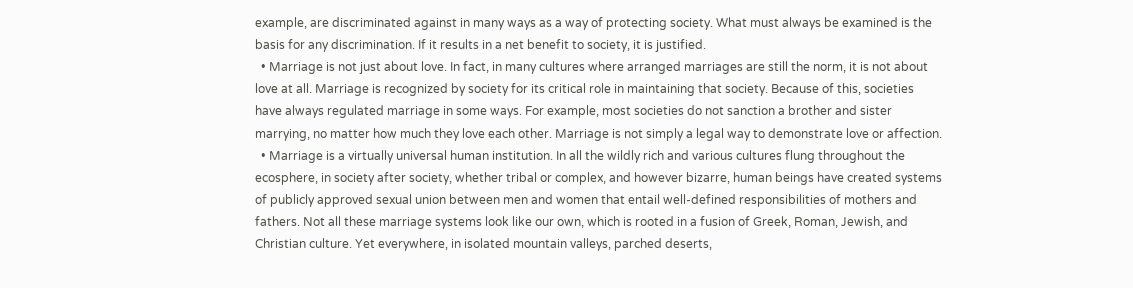example, are discriminated against in many ways as a way of protecting society. What must always be examined is the basis for any discrimination. If it results in a net benefit to society, it is justified.
  • Marriage is not just about love. In fact, in many cultures where arranged marriages are still the norm, it is not about love at all. Marriage is recognized by society for its critical role in maintaining that society. Because of this, societies have always regulated marriage in some ways. For example, most societies do not sanction a brother and sister marrying, no matter how much they love each other. Marriage is not simply a legal way to demonstrate love or affection.
  • Marriage is a virtually universal human institution. In all the wildly rich and various cultures flung throughout the ecosphere, in society after society, whether tribal or complex, and however bizarre, human beings have created systems of publicly approved sexual union between men and women that entail well-defined responsibilities of mothers and fathers. Not all these marriage systems look like our own, which is rooted in a fusion of Greek, Roman, Jewish, and Christian culture. Yet everywhere, in isolated mountain valleys, parched deserts,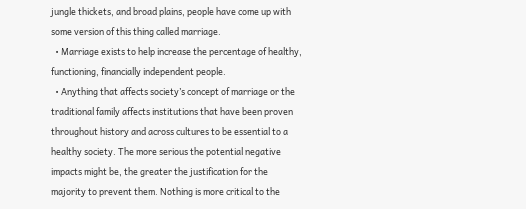jungle thickets, and broad plains, people have come up with some version of this thing called marriage.
  • Marriage exists to help increase the percentage of healthy, functioning, financially independent people.
  • Anything that affects society’s concept of marriage or the traditional family affects institutions that have been proven throughout history and across cultures to be essential to a healthy society. The more serious the potential negative impacts might be, the greater the justification for the majority to prevent them. Nothing is more critical to the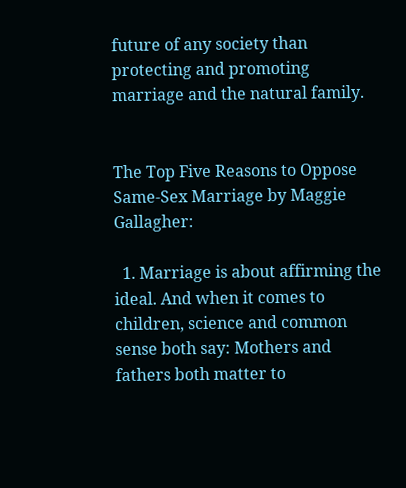future of any society than protecting and promoting marriage and the natural family.


The Top Five Reasons to Oppose Same-Sex Marriage by Maggie Gallagher:

  1. Marriage is about affirming the ideal. And when it comes to children, science and common sense both say: Mothers and fathers both matter to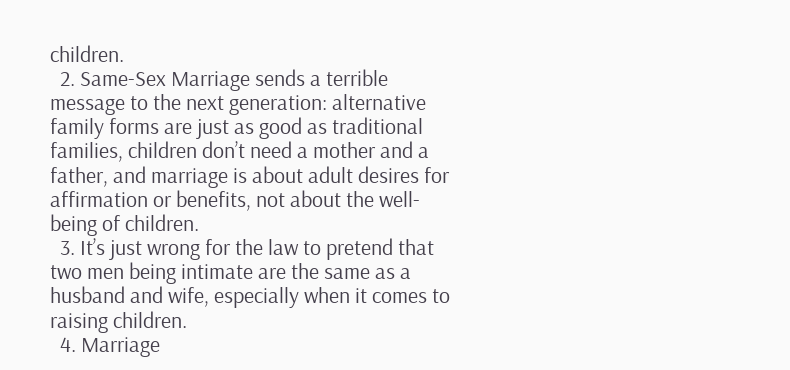children.
  2. Same-Sex Marriage sends a terrible message to the next generation: alternative family forms are just as good as traditional families, children don’t need a mother and a father, and marriage is about adult desires for affirmation or benefits, not about the well-being of children.
  3. It’s just wrong for the law to pretend that two men being intimate are the same as a husband and wife, especially when it comes to raising children.
  4. Marriage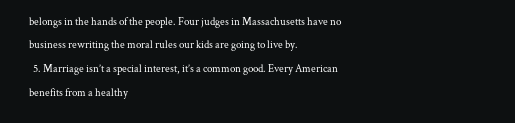belongs in the hands of the people. Four judges in Massachusetts have no business rewriting the moral rules our kids are going to live by.
  5. Marriage isn’t a special interest, it’s a common good. Every American benefits from a healthy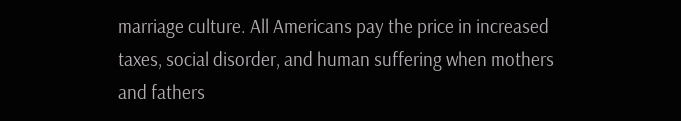marriage culture. All Americans pay the price in increased taxes, social disorder, and human suffering when mothers and fathers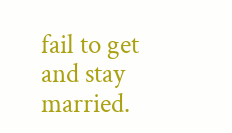fail to get and stay married.